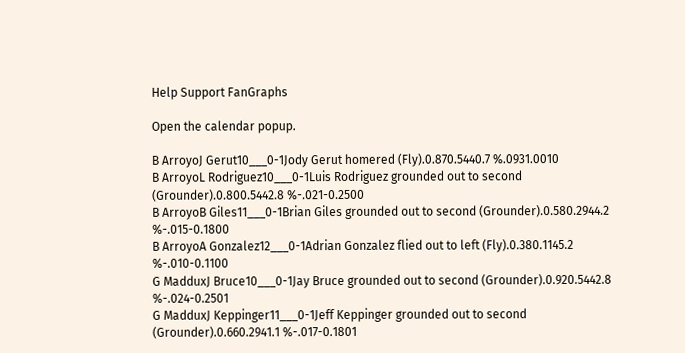Help Support FanGraphs

Open the calendar popup.

B ArroyoJ Gerut10___0-1Jody Gerut homered (Fly).0.870.5440.7 %.0931.0010
B ArroyoL Rodriguez10___0-1Luis Rodriguez grounded out to second (Grounder).0.800.5442.8 %-.021-0.2500
B ArroyoB Giles11___0-1Brian Giles grounded out to second (Grounder).0.580.2944.2 %-.015-0.1800
B ArroyoA Gonzalez12___0-1Adrian Gonzalez flied out to left (Fly).0.380.1145.2 %-.010-0.1100
G MadduxJ Bruce10___0-1Jay Bruce grounded out to second (Grounder).0.920.5442.8 %-.024-0.2501
G MadduxJ Keppinger11___0-1Jeff Keppinger grounded out to second (Grounder).0.660.2941.1 %-.017-0.1801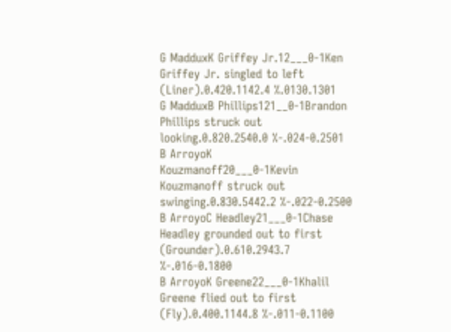G MadduxK Griffey Jr.12___0-1Ken Griffey Jr. singled to left (Liner).0.420.1142.4 %.0130.1301
G MadduxB Phillips121__0-1Brandon Phillips struck out looking.0.820.2540.0 %-.024-0.2501
B ArroyoK Kouzmanoff20___0-1Kevin Kouzmanoff struck out swinging.0.830.5442.2 %-.022-0.2500
B ArroyoC Headley21___0-1Chase Headley grounded out to first (Grounder).0.610.2943.7 %-.016-0.1800
B ArroyoK Greene22___0-1Khalil Greene flied out to first (Fly).0.400.1144.8 %-.011-0.1100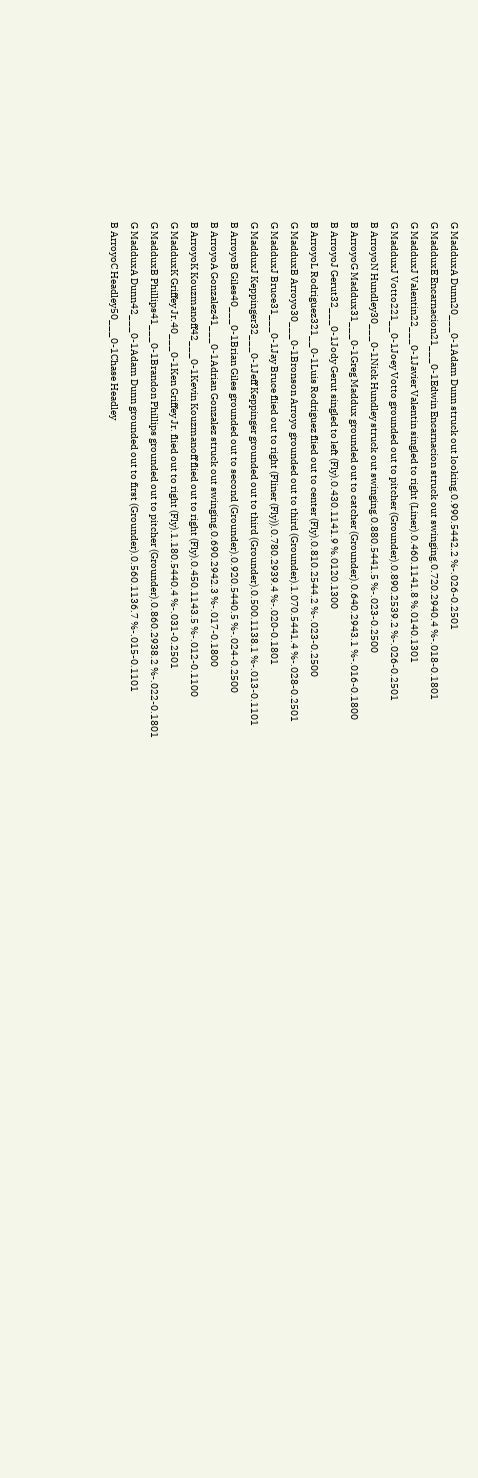G MadduxA Dunn20___0-1Adam Dunn struck out looking.0.990.5442.2 %-.026-0.2501
G MadduxE Encarnacion21___0-1Edwin Encarnacion struck out swinging.0.720.2940.4 %-.018-0.1801
G MadduxJ Valentin22___0-1Javier Valentin singled to right (Liner).0.460.1141.8 %.0140.1301
G MadduxJ Votto221__0-1Joey Votto grounded out to pitcher (Grounder).0.890.2539.2 %-.026-0.2501
B ArroyoN Hundley30___0-1Nick Hundley struck out swinging.0.880.5441.5 %-.023-0.2500
B ArroyoG Maddux31___0-1Greg Maddux grounded out to catcher (Grounder).0.640.2943.1 %-.016-0.1800
B ArroyoJ Gerut32___0-1Jody Gerut singled to left (Fly).0.430.1141.9 %.0120.1300
B ArroyoL Rodriguez321__0-1Luis Rodriguez flied out to center (Fly).0.810.2544.2 %-.023-0.2500
G MadduxB Arroyo30___0-1Bronson Arroyo grounded out to third (Grounder).1.070.5441.4 %-.028-0.2501
G MadduxJ Bruce31___0-1Jay Bruce flied out to right (Fliner (Fly)).0.780.2939.4 %-.020-0.1801
G MadduxJ Keppinger32___0-1Jeff Keppinger grounded out to third (Grounder).0.500.1138.1 %-.013-0.1101
B ArroyoB Giles40___0-1Brian Giles grounded out to second (Grounder).0.920.5440.5 %-.024-0.2500
B ArroyoA Gonzalez41___0-1Adrian Gonzalez struck out swinging.0.690.2942.3 %-.017-0.1800
B ArroyoK Kouzmanoff42___0-1Kevin Kouzmanoff flied out to right (Fly).0.450.1143.5 %-.012-0.1100
G MadduxK Griffey Jr.40___0-1Ken Griffey Jr. flied out to right (Fly).1.180.5440.4 %-.031-0.2501
G MadduxB Phillips41___0-1Brandon Phillips grounded out to pitcher (Grounder).0.860.2938.2 %-.022-0.1801
G MadduxA Dunn42___0-1Adam Dunn grounded out to first (Grounder).0.560.1136.7 %-.015-0.1101
B ArroyoC Headley50___0-1Chase Headley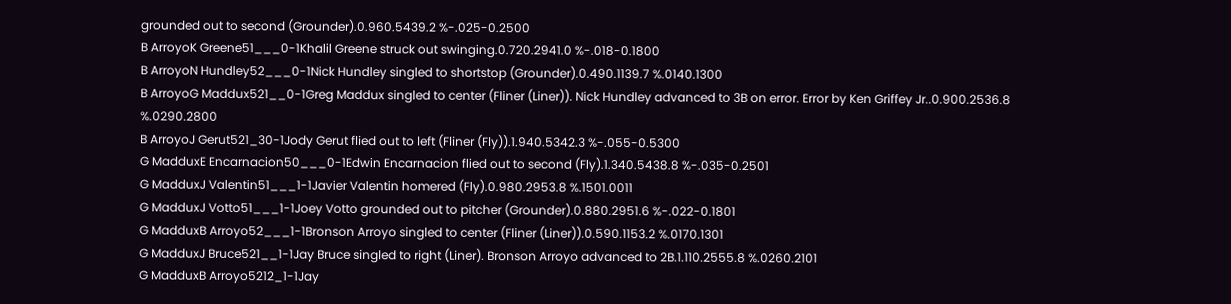grounded out to second (Grounder).0.960.5439.2 %-.025-0.2500
B ArroyoK Greene51___0-1Khalil Greene struck out swinging.0.720.2941.0 %-.018-0.1800
B ArroyoN Hundley52___0-1Nick Hundley singled to shortstop (Grounder).0.490.1139.7 %.0140.1300
B ArroyoG Maddux521__0-1Greg Maddux singled to center (Fliner (Liner)). Nick Hundley advanced to 3B on error. Error by Ken Griffey Jr..0.900.2536.8 %.0290.2800
B ArroyoJ Gerut521_30-1Jody Gerut flied out to left (Fliner (Fly)).1.940.5342.3 %-.055-0.5300
G MadduxE Encarnacion50___0-1Edwin Encarnacion flied out to second (Fly).1.340.5438.8 %-.035-0.2501
G MadduxJ Valentin51___1-1Javier Valentin homered (Fly).0.980.2953.8 %.1501.0011
G MadduxJ Votto51___1-1Joey Votto grounded out to pitcher (Grounder).0.880.2951.6 %-.022-0.1801
G MadduxB Arroyo52___1-1Bronson Arroyo singled to center (Fliner (Liner)).0.590.1153.2 %.0170.1301
G MadduxJ Bruce521__1-1Jay Bruce singled to right (Liner). Bronson Arroyo advanced to 2B.1.110.2555.8 %.0260.2101
G MadduxB Arroyo5212_1-1Jay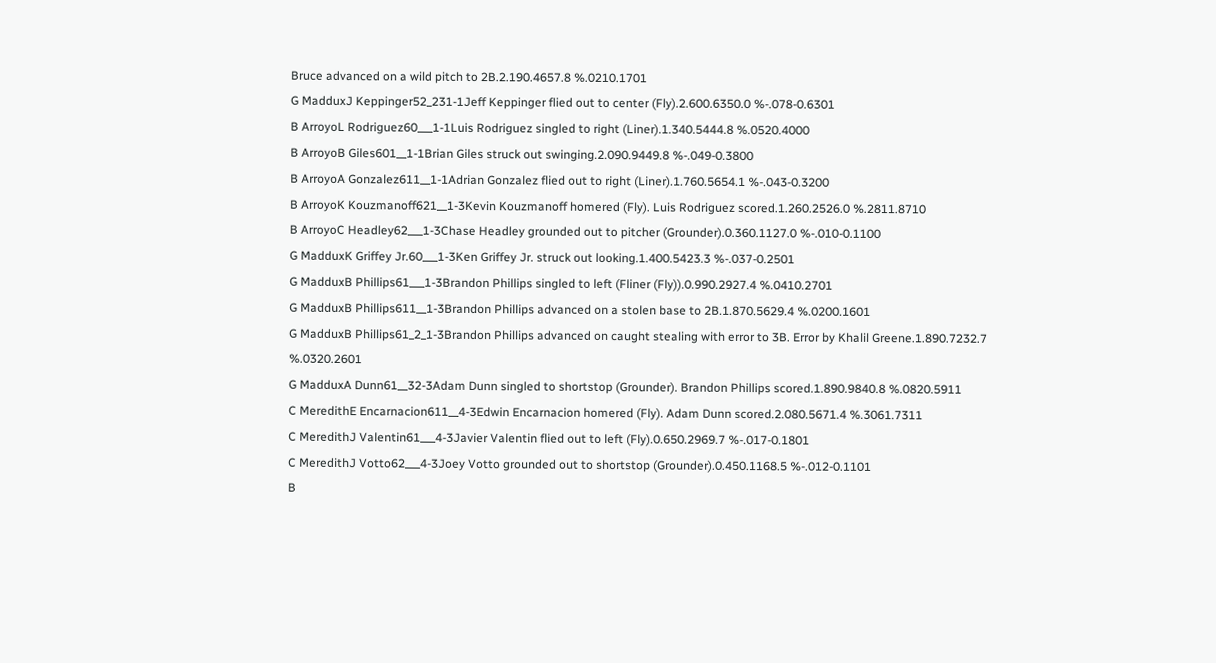Bruce advanced on a wild pitch to 2B.2.190.4657.8 %.0210.1701
G MadduxJ Keppinger52_231-1Jeff Keppinger flied out to center (Fly).2.600.6350.0 %-.078-0.6301
B ArroyoL Rodriguez60___1-1Luis Rodriguez singled to right (Liner).1.340.5444.8 %.0520.4000
B ArroyoB Giles601__1-1Brian Giles struck out swinging.2.090.9449.8 %-.049-0.3800
B ArroyoA Gonzalez611__1-1Adrian Gonzalez flied out to right (Liner).1.760.5654.1 %-.043-0.3200
B ArroyoK Kouzmanoff621__1-3Kevin Kouzmanoff homered (Fly). Luis Rodriguez scored.1.260.2526.0 %.2811.8710
B ArroyoC Headley62___1-3Chase Headley grounded out to pitcher (Grounder).0.360.1127.0 %-.010-0.1100
G MadduxK Griffey Jr.60___1-3Ken Griffey Jr. struck out looking.1.400.5423.3 %-.037-0.2501
G MadduxB Phillips61___1-3Brandon Phillips singled to left (Fliner (Fly)).0.990.2927.4 %.0410.2701
G MadduxB Phillips611__1-3Brandon Phillips advanced on a stolen base to 2B.1.870.5629.4 %.0200.1601
G MadduxB Phillips61_2_1-3Brandon Phillips advanced on caught stealing with error to 3B. Error by Khalil Greene.1.890.7232.7 %.0320.2601
G MadduxA Dunn61__32-3Adam Dunn singled to shortstop (Grounder). Brandon Phillips scored.1.890.9840.8 %.0820.5911
C MeredithE Encarnacion611__4-3Edwin Encarnacion homered (Fly). Adam Dunn scored.2.080.5671.4 %.3061.7311
C MeredithJ Valentin61___4-3Javier Valentin flied out to left (Fly).0.650.2969.7 %-.017-0.1801
C MeredithJ Votto62___4-3Joey Votto grounded out to shortstop (Grounder).0.450.1168.5 %-.012-0.1101
B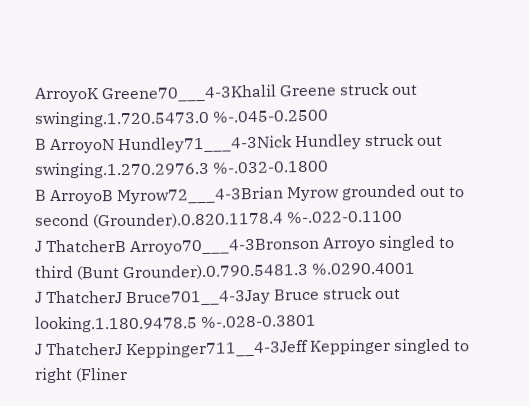ArroyoK Greene70___4-3Khalil Greene struck out swinging.1.720.5473.0 %-.045-0.2500
B ArroyoN Hundley71___4-3Nick Hundley struck out swinging.1.270.2976.3 %-.032-0.1800
B ArroyoB Myrow72___4-3Brian Myrow grounded out to second (Grounder).0.820.1178.4 %-.022-0.1100
J ThatcherB Arroyo70___4-3Bronson Arroyo singled to third (Bunt Grounder).0.790.5481.3 %.0290.4001
J ThatcherJ Bruce701__4-3Jay Bruce struck out looking.1.180.9478.5 %-.028-0.3801
J ThatcherJ Keppinger711__4-3Jeff Keppinger singled to right (Fliner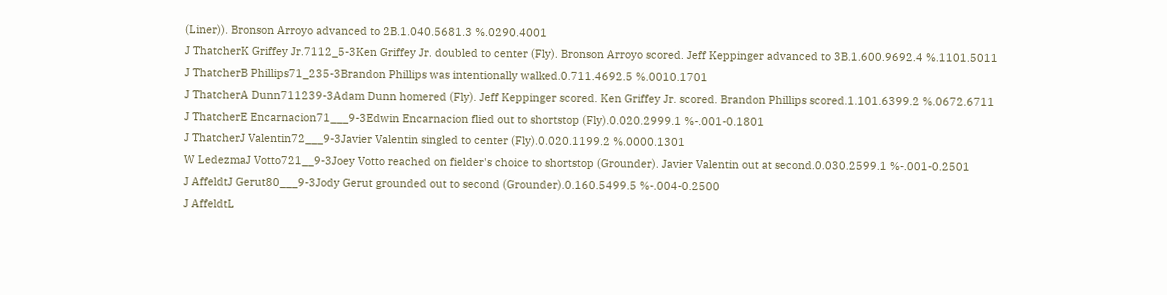(Liner)). Bronson Arroyo advanced to 2B.1.040.5681.3 %.0290.4001
J ThatcherK Griffey Jr.7112_5-3Ken Griffey Jr. doubled to center (Fly). Bronson Arroyo scored. Jeff Keppinger advanced to 3B.1.600.9692.4 %.1101.5011
J ThatcherB Phillips71_235-3Brandon Phillips was intentionally walked.0.711.4692.5 %.0010.1701
J ThatcherA Dunn711239-3Adam Dunn homered (Fly). Jeff Keppinger scored. Ken Griffey Jr. scored. Brandon Phillips scored.1.101.6399.2 %.0672.6711
J ThatcherE Encarnacion71___9-3Edwin Encarnacion flied out to shortstop (Fly).0.020.2999.1 %-.001-0.1801
J ThatcherJ Valentin72___9-3Javier Valentin singled to center (Fly).0.020.1199.2 %.0000.1301
W LedezmaJ Votto721__9-3Joey Votto reached on fielder's choice to shortstop (Grounder). Javier Valentin out at second.0.030.2599.1 %-.001-0.2501
J AffeldtJ Gerut80___9-3Jody Gerut grounded out to second (Grounder).0.160.5499.5 %-.004-0.2500
J AffeldtL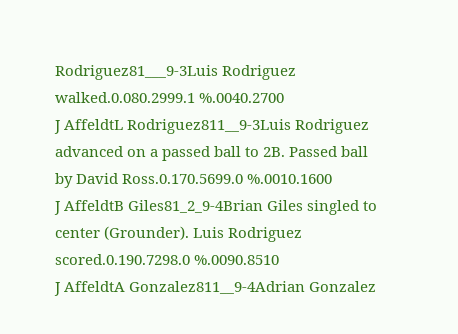Rodriguez81___9-3Luis Rodriguez walked.0.080.2999.1 %.0040.2700
J AffeldtL Rodriguez811__9-3Luis Rodriguez advanced on a passed ball to 2B. Passed ball by David Ross.0.170.5699.0 %.0010.1600
J AffeldtB Giles81_2_9-4Brian Giles singled to center (Grounder). Luis Rodriguez scored.0.190.7298.0 %.0090.8510
J AffeldtA Gonzalez811__9-4Adrian Gonzalez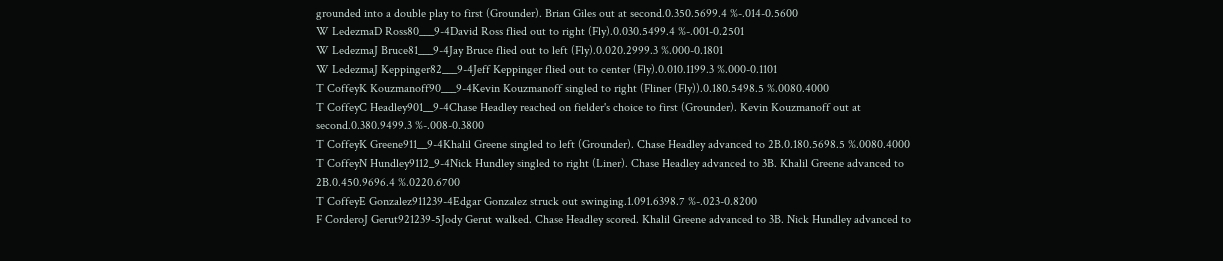grounded into a double play to first (Grounder). Brian Giles out at second.0.350.5699.4 %-.014-0.5600
W LedezmaD Ross80___9-4David Ross flied out to right (Fly).0.030.5499.4 %-.001-0.2501
W LedezmaJ Bruce81___9-4Jay Bruce flied out to left (Fly).0.020.2999.3 %.000-0.1801
W LedezmaJ Keppinger82___9-4Jeff Keppinger flied out to center (Fly).0.010.1199.3 %.000-0.1101
T CoffeyK Kouzmanoff90___9-4Kevin Kouzmanoff singled to right (Fliner (Fly)).0.180.5498.5 %.0080.4000
T CoffeyC Headley901__9-4Chase Headley reached on fielder's choice to first (Grounder). Kevin Kouzmanoff out at second.0.380.9499.3 %-.008-0.3800
T CoffeyK Greene911__9-4Khalil Greene singled to left (Grounder). Chase Headley advanced to 2B.0.180.5698.5 %.0080.4000
T CoffeyN Hundley9112_9-4Nick Hundley singled to right (Liner). Chase Headley advanced to 3B. Khalil Greene advanced to 2B.0.450.9696.4 %.0220.6700
T CoffeyE Gonzalez911239-4Edgar Gonzalez struck out swinging.1.091.6398.7 %-.023-0.8200
F CorderoJ Gerut921239-5Jody Gerut walked. Chase Headley scored. Khalil Greene advanced to 3B. Nick Hundley advanced to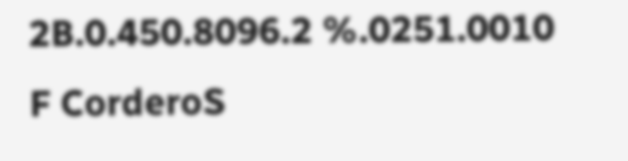2B.0.450.8096.2 %.0251.0010
F CorderoS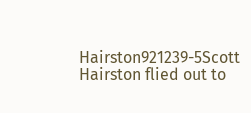Hairston921239-5Scott Hairston flied out to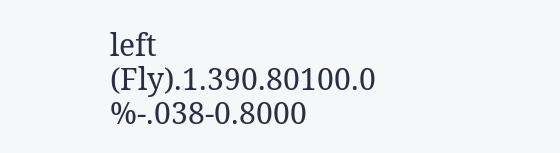left (Fly).1.390.80100.0 %-.038-0.8000